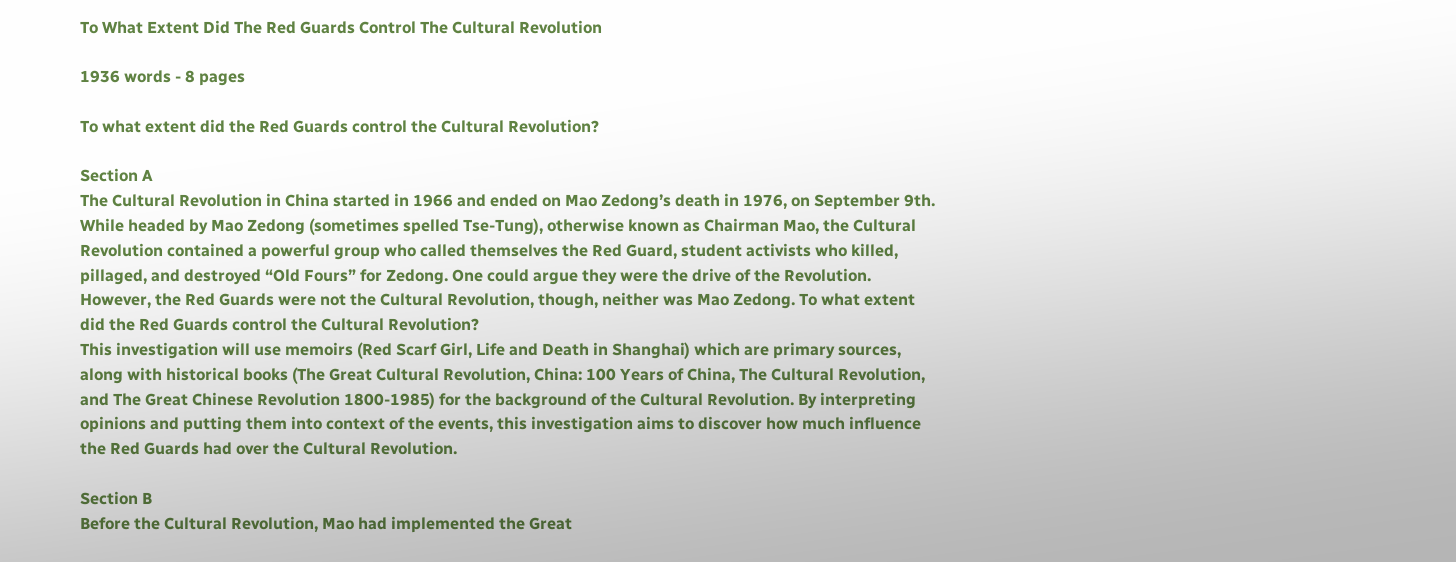To What Extent Did The Red Guards Control The Cultural Revolution

1936 words - 8 pages

To what extent did the Red Guards control the Cultural Revolution?

Section A
The Cultural Revolution in China started in 1966 and ended on Mao Zedong’s death in 1976, on September 9th. While headed by Mao Zedong (sometimes spelled Tse-Tung), otherwise known as Chairman Mao, the Cultural Revolution contained a powerful group who called themselves the Red Guard, student activists who killed, pillaged, and destroyed “Old Fours” for Zedong. One could argue they were the drive of the Revolution.
However, the Red Guards were not the Cultural Revolution, though, neither was Mao Zedong. To what extent did the Red Guards control the Cultural Revolution?
This investigation will use memoirs (Red Scarf Girl, Life and Death in Shanghai) which are primary sources, along with historical books (The Great Cultural Revolution, China: 100 Years of China, The Cultural Revolution, and The Great Chinese Revolution 1800-1985) for the background of the Cultural Revolution. By interpreting opinions and putting them into context of the events, this investigation aims to discover how much influence the Red Guards had over the Cultural Revolution.

Section B
Before the Cultural Revolution, Mao had implemented the Great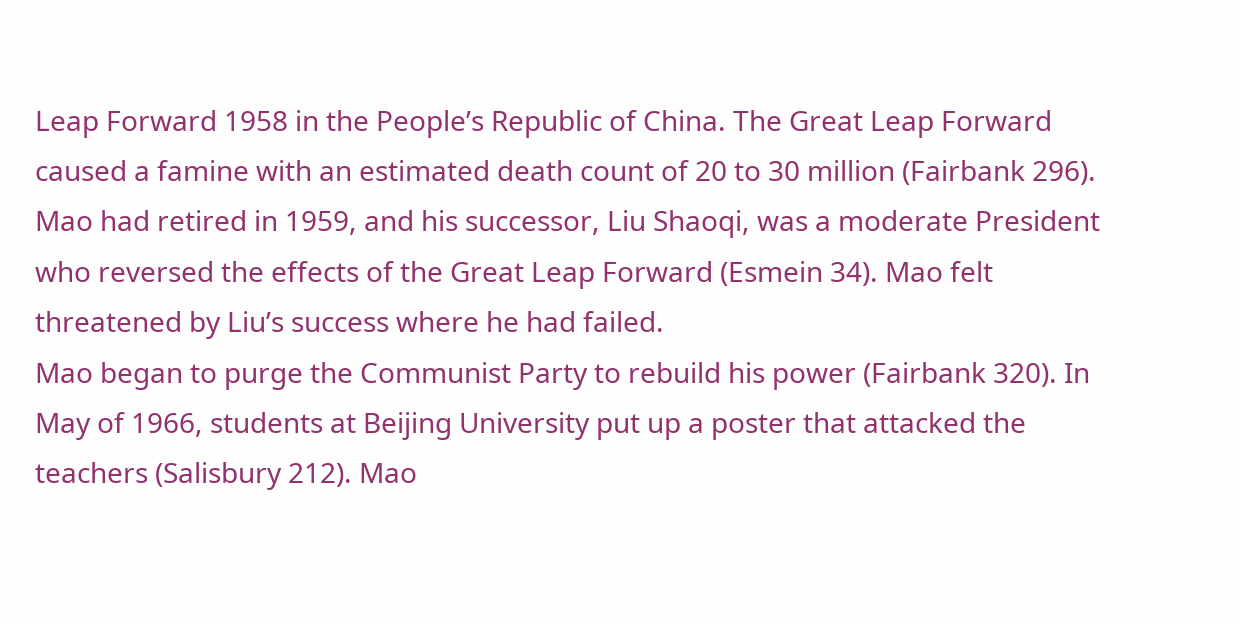Leap Forward 1958 in the People’s Republic of China. The Great Leap Forward caused a famine with an estimated death count of 20 to 30 million (Fairbank 296). Mao had retired in 1959, and his successor, Liu Shaoqi, was a moderate President who reversed the effects of the Great Leap Forward (Esmein 34). Mao felt threatened by Liu’s success where he had failed.
Mao began to purge the Communist Party to rebuild his power (Fairbank 320). In May of 1966, students at Beijing University put up a poster that attacked the teachers (Salisbury 212). Mao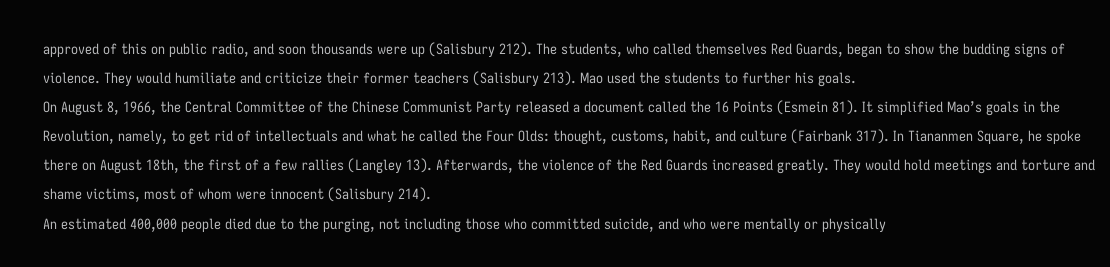approved of this on public radio, and soon thousands were up (Salisbury 212). The students, who called themselves Red Guards, began to show the budding signs of violence. They would humiliate and criticize their former teachers (Salisbury 213). Mao used the students to further his goals.
On August 8, 1966, the Central Committee of the Chinese Communist Party released a document called the 16 Points (Esmein 81). It simplified Mao’s goals in the Revolution, namely, to get rid of intellectuals and what he called the Four Olds: thought, customs, habit, and culture (Fairbank 317). In Tiananmen Square, he spoke there on August 18th, the first of a few rallies (Langley 13). Afterwards, the violence of the Red Guards increased greatly. They would hold meetings and torture and shame victims, most of whom were innocent (Salisbury 214).
An estimated 400,000 people died due to the purging, not including those who committed suicide, and who were mentally or physically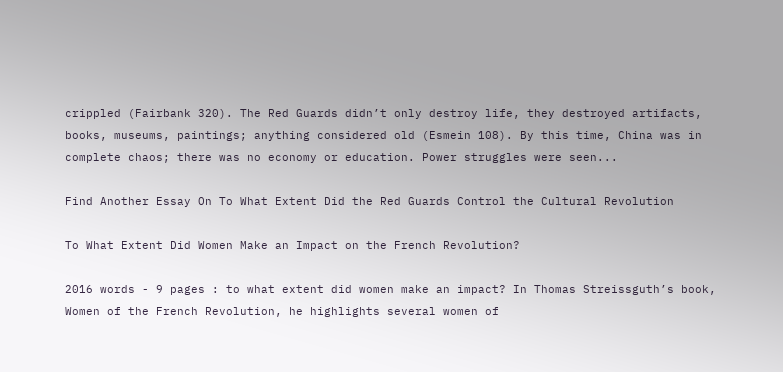crippled (Fairbank 320). The Red Guards didn’t only destroy life, they destroyed artifacts, books, museums, paintings; anything considered old (Esmein 108). By this time, China was in complete chaos; there was no economy or education. Power struggles were seen...

Find Another Essay On To What Extent Did the Red Guards Control the Cultural Revolution

To What Extent Did Women Make an Impact on the French Revolution?

2016 words - 9 pages : to what extent did women make an impact? In Thomas Streissguth’s book, Women of the French Revolution, he highlights several women of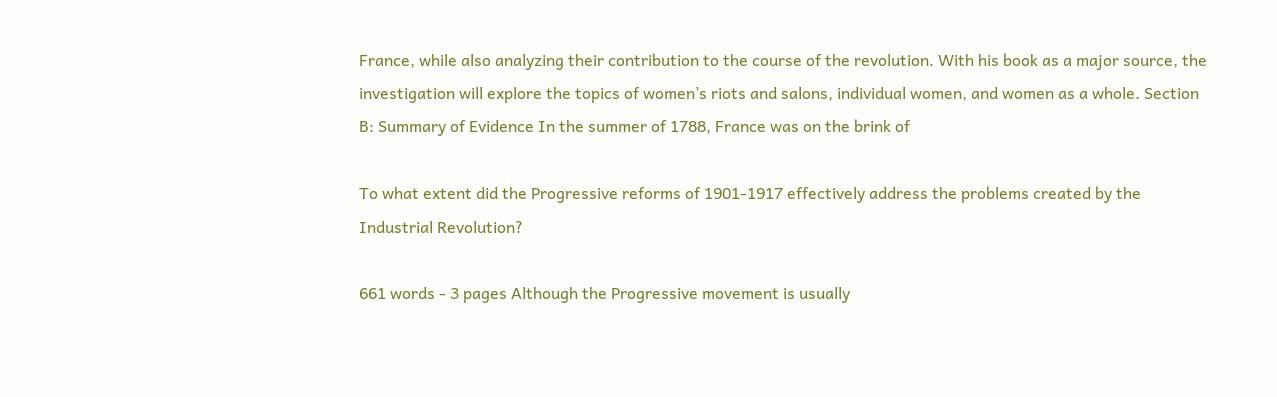France, while also analyzing their contribution to the course of the revolution. With his book as a major source, the investigation will explore the topics of women’s riots and salons, individual women, and women as a whole. Section B: Summary of Evidence In the summer of 1788, France was on the brink of

To what extent did the Progressive reforms of 1901-1917 effectively address the problems created by the Industrial Revolution?

661 words - 3 pages Although the Progressive movement is usually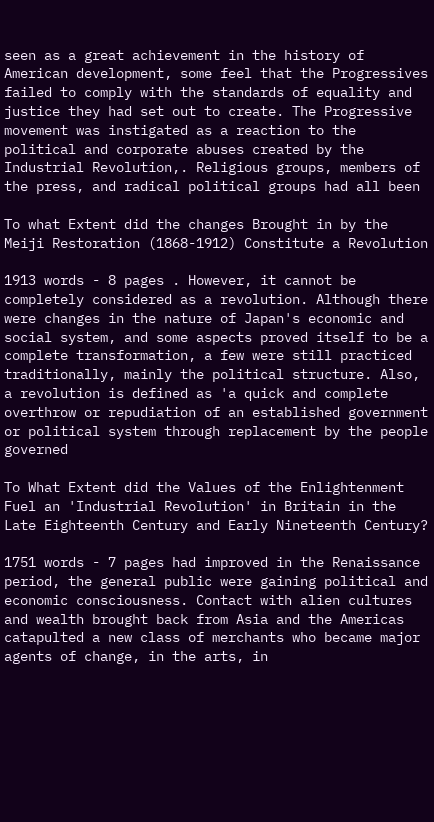seen as a great achievement in the history of American development, some feel that the Progressives failed to comply with the standards of equality and justice they had set out to create. The Progressive movement was instigated as a reaction to the political and corporate abuses created by the Industrial Revolution,. Religious groups, members of the press, and radical political groups had all been

To what Extent did the changes Brought in by the Meiji Restoration (1868-1912) Constitute a Revolution

1913 words - 8 pages . However, it cannot be completely considered as a revolution. Although there were changes in the nature of Japan's economic and social system, and some aspects proved itself to be a complete transformation, a few were still practiced traditionally, mainly the political structure. Also, a revolution is defined as 'a quick and complete overthrow or repudiation of an established government or political system through replacement by the people governed

To What Extent did the Values of the Enlightenment Fuel an 'Industrial Revolution' in Britain in the Late Eighteenth Century and Early Nineteenth Century?

1751 words - 7 pages had improved in the Renaissance period, the general public were gaining political and economic consciousness. Contact with alien cultures and wealth brought back from Asia and the Americas catapulted a new class of merchants who became major agents of change, in the arts, in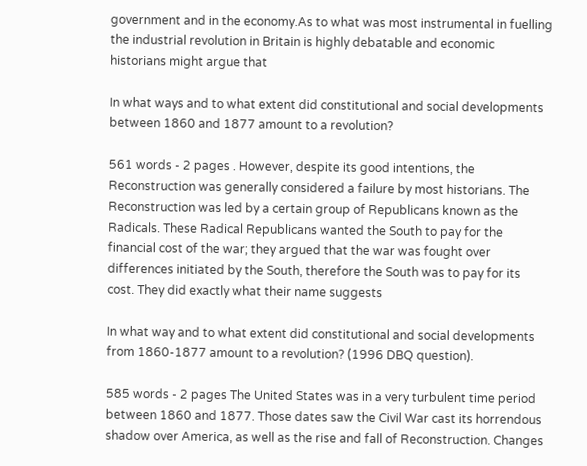government and in the economy.As to what was most instrumental in fuelling the industrial revolution in Britain is highly debatable and economic historians might argue that

In what ways and to what extent did constitutional and social developments between 1860 and 1877 amount to a revolution?

561 words - 2 pages . However, despite its good intentions, the Reconstruction was generally considered a failure by most historians. The Reconstruction was led by a certain group of Republicans known as the Radicals. These Radical Republicans wanted the South to pay for the financial cost of the war; they argued that the war was fought over differences initiated by the South, therefore the South was to pay for its cost. They did exactly what their name suggests

In what way and to what extent did constitutional and social developments from 1860-1877 amount to a revolution? (1996 DBQ question).

585 words - 2 pages The United States was in a very turbulent time period between 1860 and 1877. Those dates saw the Civil War cast its horrendous shadow over America, as well as the rise and fall of Reconstruction. Changes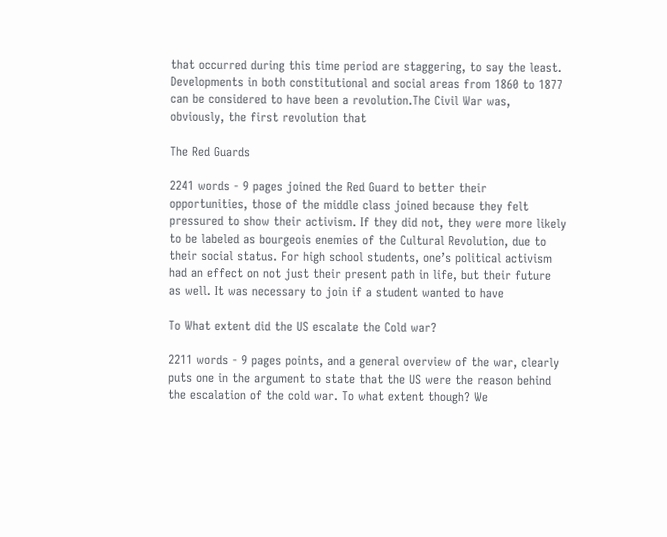that occurred during this time period are staggering, to say the least. Developments in both constitutional and social areas from 1860 to 1877 can be considered to have been a revolution.The Civil War was, obviously, the first revolution that

The Red Guards

2241 words - 9 pages joined the Red Guard to better their opportunities, those of the middle class joined because they felt pressured to show their activism. If they did not, they were more likely to be labeled as bourgeois enemies of the Cultural Revolution, due to their social status. For high school students, one’s political activism had an effect on not just their present path in life, but their future as well. It was necessary to join if a student wanted to have

To What extent did the US escalate the Cold war?

2211 words - 9 pages points, and a general overview of the war, clearly puts one in the argument to state that the US were the reason behind the escalation of the cold war. To what extent though? We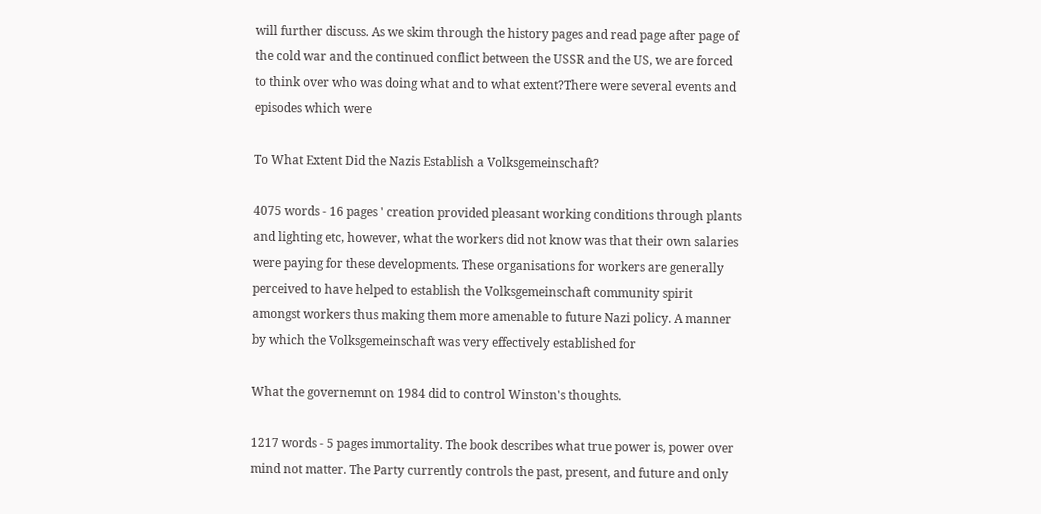will further discuss. As we skim through the history pages and read page after page of the cold war and the continued conflict between the USSR and the US, we are forced to think over who was doing what and to what extent?There were several events and episodes which were

To What Extent Did the Nazis Establish a Volksgemeinschaft?

4075 words - 16 pages ' creation provided pleasant working conditions through plants and lighting etc, however, what the workers did not know was that their own salaries were paying for these developments. These organisations for workers are generally perceived to have helped to establish the Volksgemeinschaft community spirit amongst workers thus making them more amenable to future Nazi policy. A manner by which the Volksgemeinschaft was very effectively established for

What the governemnt on 1984 did to control Winston's thoughts.

1217 words - 5 pages immortality. The book describes what true power is, power over mind not matter. The Party currently controls the past, present, and future and only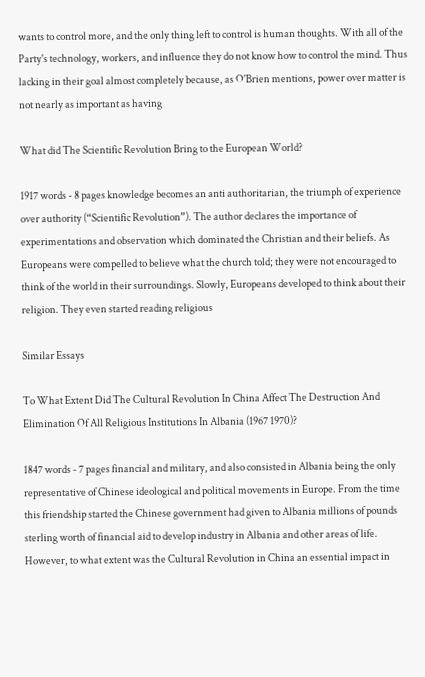wants to control more, and the only thing left to control is human thoughts. With all of the Party's technology, workers, and influence they do not know how to control the mind. Thus lacking in their goal almost completely because, as O'Brien mentions, power over matter is not nearly as important as having

What did The Scientific Revolution Bring to the European World?

1917 words - 8 pages knowledge becomes an anti authoritarian, the triumph of experience over authority (“Scientific Revolution”). The author declares the importance of experimentations and observation which dominated the Christian and their beliefs. As Europeans were compelled to believe what the church told; they were not encouraged to think of the world in their surroundings. Slowly, Europeans developed to think about their religion. They even started reading religious

Similar Essays

To What Extent Did The Cultural Revolution In China Affect The Destruction And Elimination Of All Religious Institutions In Albania (1967 1970)?

1847 words - 7 pages financial and military, and also consisted in Albania being the only representative of Chinese ideological and political movements in Europe. From the time this friendship started the Chinese government had given to Albania millions of pounds sterling worth of financial aid to develop industry in Albania and other areas of life. However, to what extent was the Cultural Revolution in China an essential impact in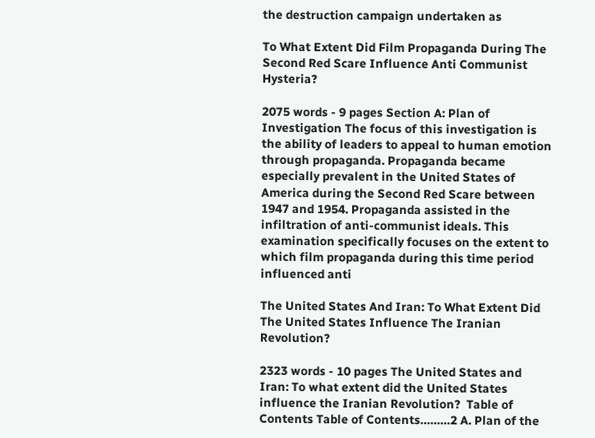the destruction campaign undertaken as

To What Extent Did Film Propaganda During The Second Red Scare Influence Anti Communist Hysteria?

2075 words - 9 pages Section A: Plan of Investigation The focus of this investigation is the ability of leaders to appeal to human emotion through propaganda. Propaganda became especially prevalent in the United States of America during the Second Red Scare between 1947 and 1954. Propaganda assisted in the infiltration of anti-communist ideals. This examination specifically focuses on the extent to which film propaganda during this time period influenced anti

The United States And Iran: To What Extent Did The United States Influence The Iranian Revolution?

2323 words - 10 pages The United States and Iran: To what extent did the United States influence the Iranian Revolution?  Table of Contents Table of Contents………2 A. Plan of the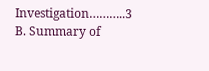Investigation………..3 B. Summary of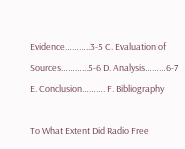Evidence………..3-5 C. Evaluation of Sources………...5-6 D. Analysis………6-7 E. Conclusion………. F. Bibliography

To What Extent Did Radio Free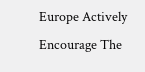Europe Actively Encourage The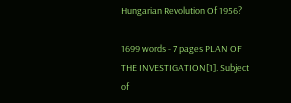Hungarian Revolution Of 1956?

1699 words - 7 pages PLAN OF THE INVESTIGATION[1]. Subject of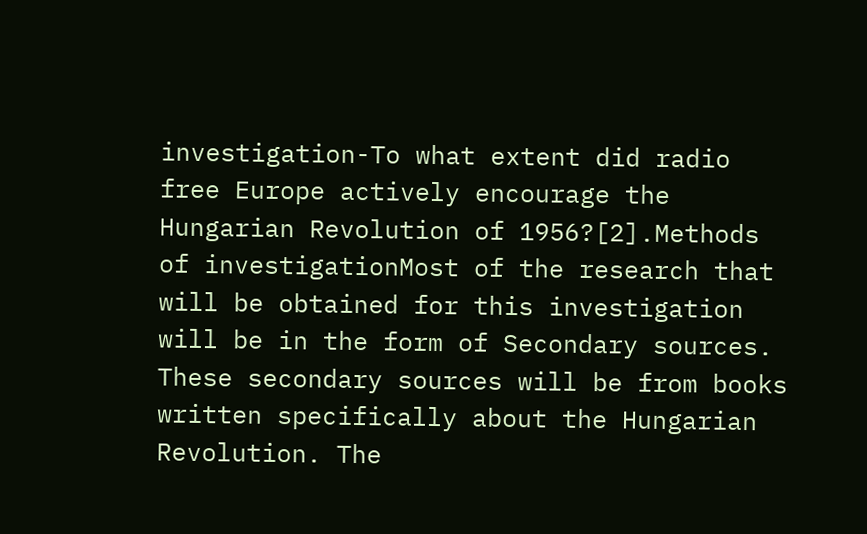investigation-To what extent did radio free Europe actively encourage the Hungarian Revolution of 1956?[2].Methods of investigationMost of the research that will be obtained for this investigation will be in the form of Secondary sources. These secondary sources will be from books written specifically about the Hungarian Revolution. The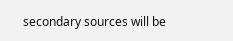secondary sources will be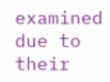examined due to their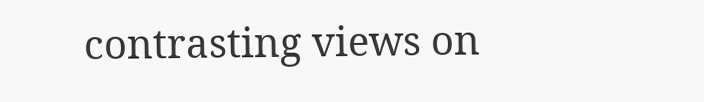contrasting views on